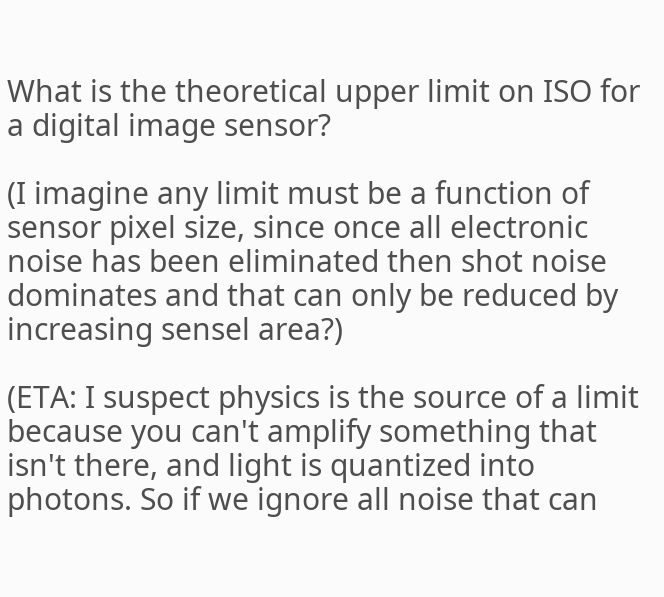What is the theoretical upper limit on ISO for a digital image sensor?

(I imagine any limit must be a function of sensor pixel size, since once all electronic noise has been eliminated then shot noise dominates and that can only be reduced by increasing sensel area?)

(ETA: I suspect physics is the source of a limit because you can't amplify something that isn't there, and light is quantized into photons. So if we ignore all noise that can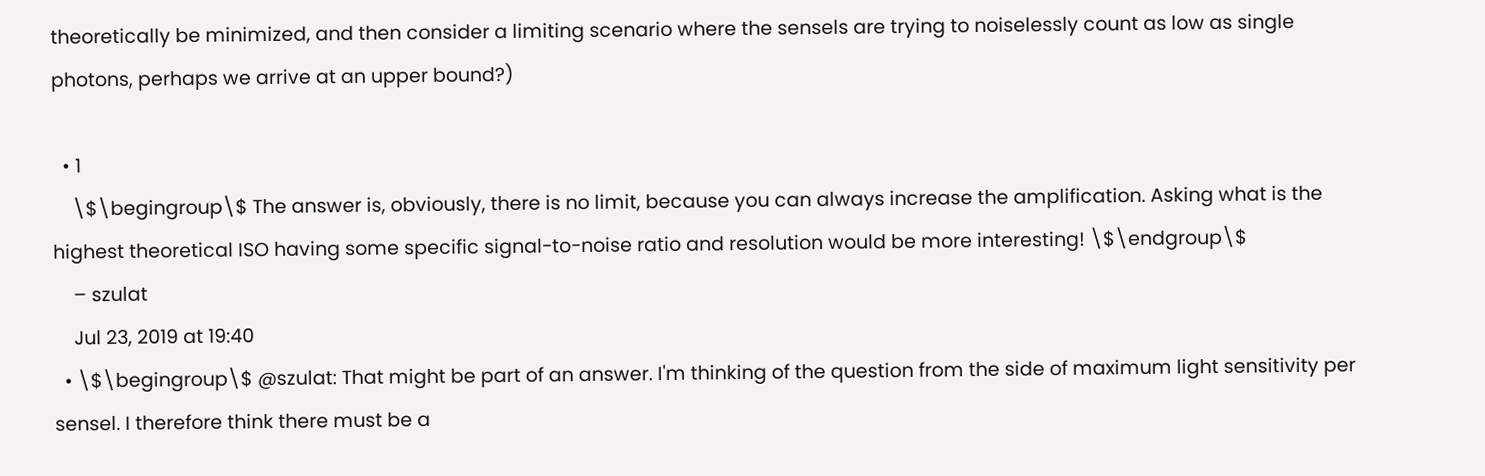theoretically be minimized, and then consider a limiting scenario where the sensels are trying to noiselessly count as low as single photons, perhaps we arrive at an upper bound?)

  • 1
    \$\begingroup\$ The answer is, obviously, there is no limit, because you can always increase the amplification. Asking what is the highest theoretical ISO having some specific signal-to-noise ratio and resolution would be more interesting! \$\endgroup\$
    – szulat
    Jul 23, 2019 at 19:40
  • \$\begingroup\$ @szulat: That might be part of an answer. I'm thinking of the question from the side of maximum light sensitivity per sensel. I therefore think there must be a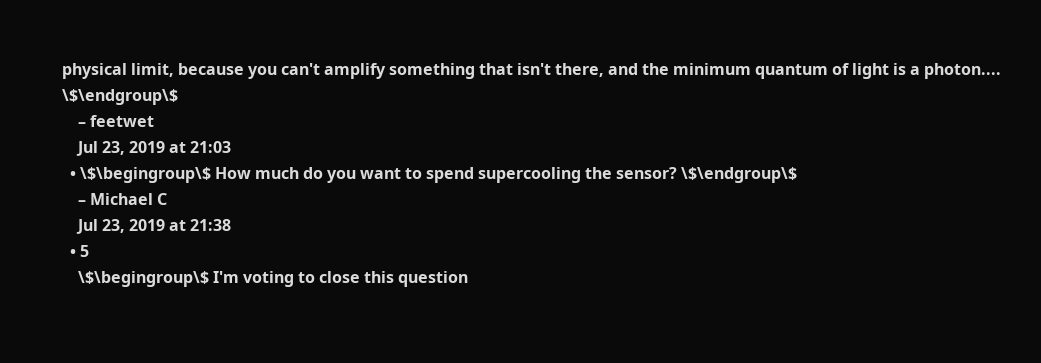physical limit, because you can't amplify something that isn't there, and the minimum quantum of light is a photon.... \$\endgroup\$
    – feetwet
    Jul 23, 2019 at 21:03
  • \$\begingroup\$ How much do you want to spend supercooling the sensor? \$\endgroup\$
    – Michael C
    Jul 23, 2019 at 21:38
  • 5
    \$\begingroup\$ I'm voting to close this question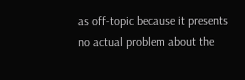as off-topic because it presents no actual problem about the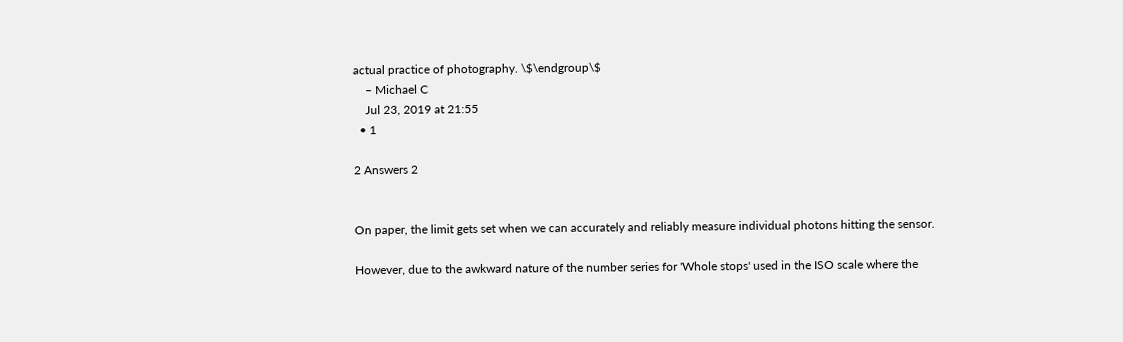actual practice of photography. \$\endgroup\$
    – Michael C
    Jul 23, 2019 at 21:55
  • 1

2 Answers 2


On paper, the limit gets set when we can accurately and reliably measure individual photons hitting the sensor.

However, due to the awkward nature of the number series for 'Whole stops' used in the ISO scale where the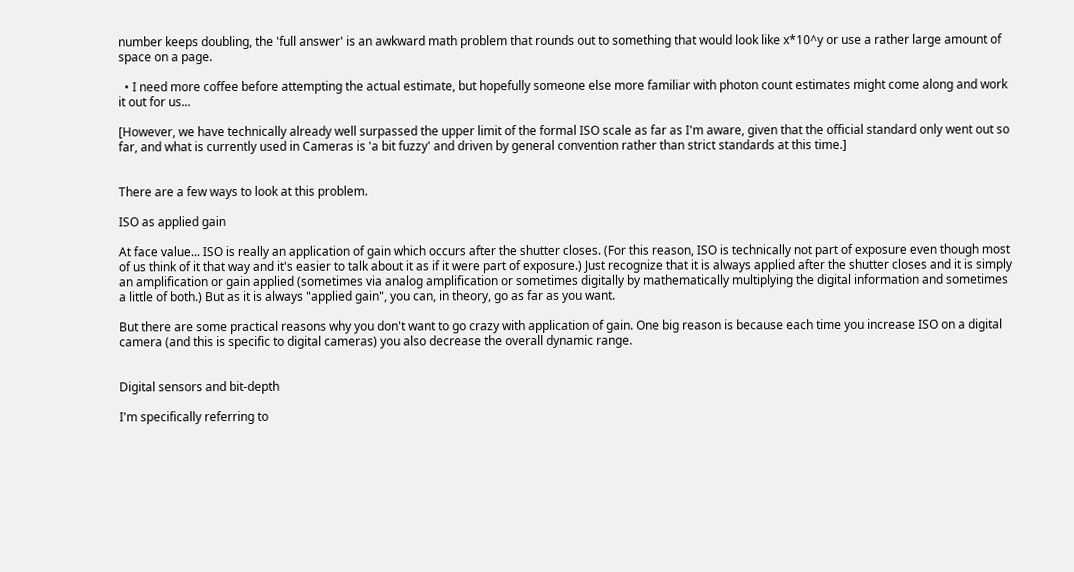number keeps doubling, the 'full answer' is an awkward math problem that rounds out to something that would look like x*10^y or use a rather large amount of space on a page.

  • I need more coffee before attempting the actual estimate, but hopefully someone else more familiar with photon count estimates might come along and work it out for us...

[However, we have technically already well surpassed the upper limit of the formal ISO scale as far as I'm aware, given that the official standard only went out so far, and what is currently used in Cameras is 'a bit fuzzy' and driven by general convention rather than strict standards at this time.]


There are a few ways to look at this problem.

ISO as applied gain

At face value... ISO is really an application of gain which occurs after the shutter closes. (For this reason, ISO is technically not part of exposure even though most of us think of it that way and it's easier to talk about it as if it were part of exposure.) Just recognize that it is always applied after the shutter closes and it is simply an amplification or gain applied (sometimes via analog amplification or sometimes digitally by mathematically multiplying the digital information and sometimes a little of both.) But as it is always "applied gain", you can, in theory, go as far as you want.

But there are some practical reasons why you don't want to go crazy with application of gain. One big reason is because each time you increase ISO on a digital camera (and this is specific to digital cameras) you also decrease the overall dynamic range.


Digital sensors and bit-depth

I'm specifically referring to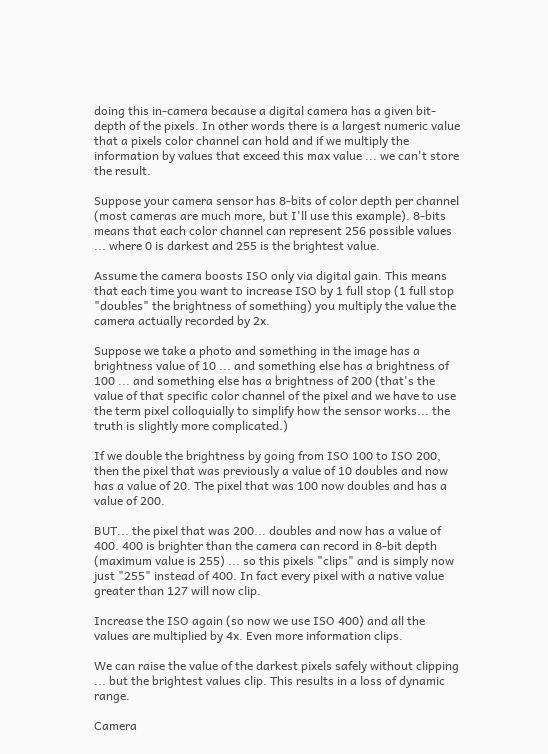doing this in-camera because a digital camera has a given bit-depth of the pixels. In other words there is a largest numeric value that a pixels color channel can hold and if we multiply the information by values that exceed this max value ... we can't store the result.

Suppose your camera sensor has 8-bits of color depth per channel (most cameras are much more, but I'll use this example). 8-bits means that each color channel can represent 256 possible values ... where 0 is darkest and 255 is the brightest value.

Assume the camera boosts ISO only via digital gain. This means that each time you want to increase ISO by 1 full stop (1 full stop "doubles" the brightness of something) you multiply the value the camera actually recorded by 2x.

Suppose we take a photo and something in the image has a brightness value of 10 ... and something else has a brightness of 100 ... and something else has a brightness of 200 (that's the value of that specific color channel of the pixel and we have to use the term pixel colloquially to simplify how the sensor works... the truth is slightly more complicated.)

If we double the brightness by going from ISO 100 to ISO 200, then the pixel that was previously a value of 10 doubles and now has a value of 20. The pixel that was 100 now doubles and has a value of 200.

BUT... the pixel that was 200... doubles and now has a value of 400. 400 is brighter than the camera can record in 8-bit depth (maximum value is 255) ... so this pixels "clips" and is simply now just "255" instead of 400. In fact every pixel with a native value greater than 127 will now clip.

Increase the ISO again (so now we use ISO 400) and all the values are multiplied by 4x. Even more information clips.

We can raise the value of the darkest pixels safely without clipping ... but the brightest values clip. This results in a loss of dynamic range.

Camera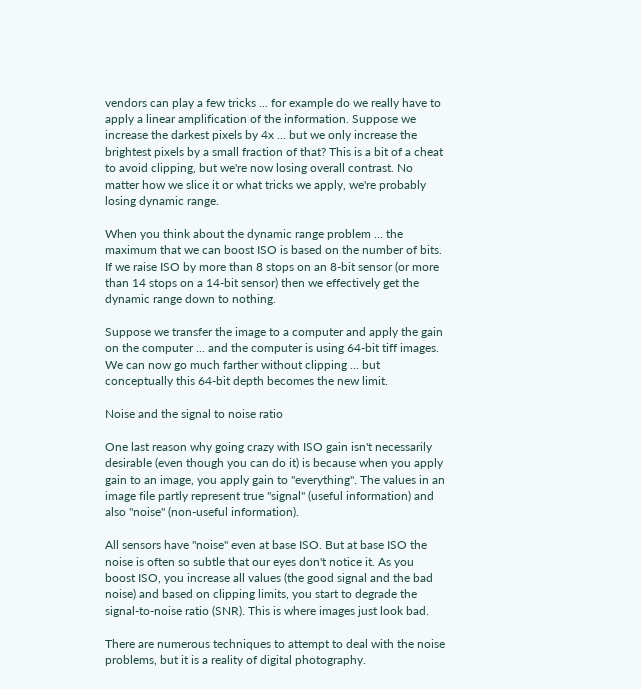vendors can play a few tricks ... for example do we really have to apply a linear amplification of the information. Suppose we increase the darkest pixels by 4x ... but we only increase the brightest pixels by a small fraction of that? This is a bit of a cheat to avoid clipping, but we're now losing overall contrast. No matter how we slice it or what tricks we apply, we're probably losing dynamic range.

When you think about the dynamic range problem ... the maximum that we can boost ISO is based on the number of bits. If we raise ISO by more than 8 stops on an 8-bit sensor (or more than 14 stops on a 14-bit sensor) then we effectively get the dynamic range down to nothing.

Suppose we transfer the image to a computer and apply the gain on the computer ... and the computer is using 64-bit tiff images. We can now go much farther without clipping ... but conceptually this 64-bit depth becomes the new limit.

Noise and the signal to noise ratio

One last reason why going crazy with ISO gain isn't necessarily desirable (even though you can do it) is because when you apply gain to an image, you apply gain to "everything". The values in an image file partly represent true "signal" (useful information) and also "noise" (non-useful information).

All sensors have "noise" even at base ISO. But at base ISO the noise is often so subtle that our eyes don't notice it. As you boost ISO, you increase all values (the good signal and the bad noise) and based on clipping limits, you start to degrade the signal-to-noise ratio (SNR). This is where images just look bad.

There are numerous techniques to attempt to deal with the noise problems, but it is a reality of digital photography.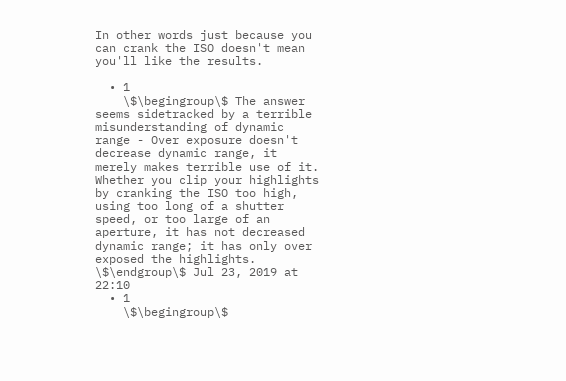In other words just because you can crank the ISO doesn't mean you'll like the results.

  • 1
    \$\begingroup\$ The answer seems sidetracked by a terrible misunderstanding of dynamic range - Over exposure doesn't decrease dynamic range, it merely makes terrible use of it. Whether you clip your highlights by cranking the ISO too high, using too long of a shutter speed, or too large of an aperture, it has not decreased dynamic range; it has only over exposed the highlights. \$\endgroup\$ Jul 23, 2019 at 22:10
  • 1
    \$\begingroup\$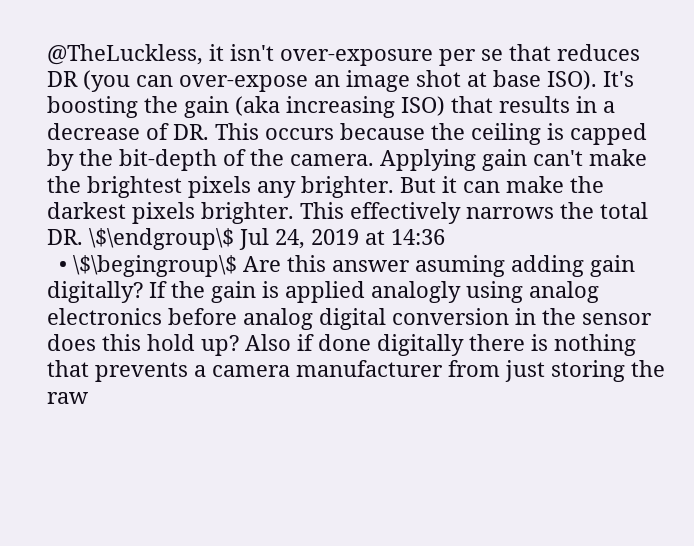@TheLuckless, it isn't over-exposure per se that reduces DR (you can over-expose an image shot at base ISO). It's boosting the gain (aka increasing ISO) that results in a decrease of DR. This occurs because the ceiling is capped by the bit-depth of the camera. Applying gain can't make the brightest pixels any brighter. But it can make the darkest pixels brighter. This effectively narrows the total DR. \$\endgroup\$ Jul 24, 2019 at 14:36
  • \$\begingroup\$ Are this answer asuming adding gain digitally? If the gain is applied analogly using analog electronics before analog digital conversion in the sensor does this hold up? Also if done digitally there is nothing that prevents a camera manufacturer from just storing the raw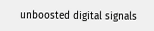unboosted digital signals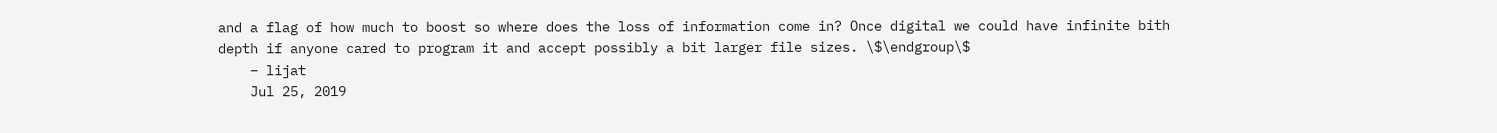and a flag of how much to boost so where does the loss of information come in? Once digital we could have infinite bith depth if anyone cared to program it and accept possibly a bit larger file sizes. \$\endgroup\$
    – lijat
    Jul 25, 2019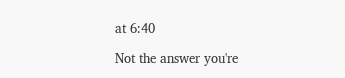at 6:40

Not the answer you're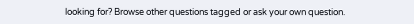looking for? Browse other questions tagged or ask your own question.